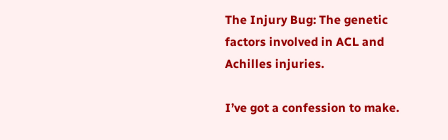The Injury Bug: The genetic factors involved in ACL and Achilles injuries.

I’ve got a confession to make.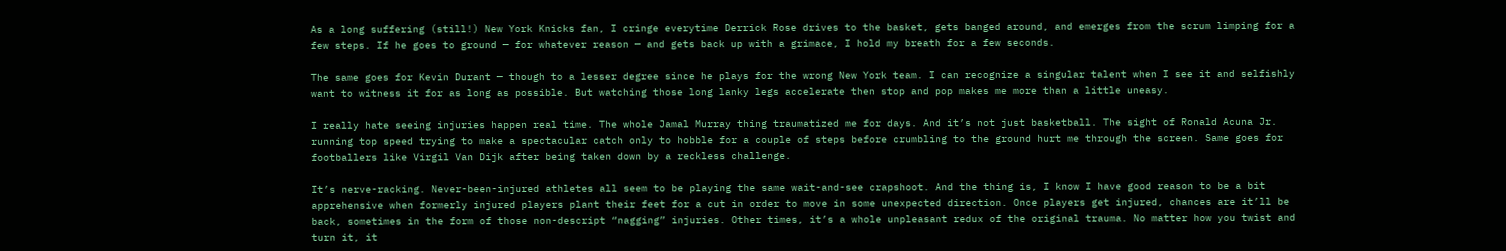As a long suffering (still!) New York Knicks fan, I cringe everytime Derrick Rose drives to the basket, gets banged around, and emerges from the scrum limping for a few steps. If he goes to ground — for whatever reason — and gets back up with a grimace, I hold my breath for a few seconds.

The same goes for Kevin Durant — though to a lesser degree since he plays for the wrong New York team. I can recognize a singular talent when I see it and selfishly want to witness it for as long as possible. But watching those long lanky legs accelerate then stop and pop makes me more than a little uneasy.

I really hate seeing injuries happen real time. The whole Jamal Murray thing traumatized me for days. And it’s not just basketball. The sight of Ronald Acuna Jr. running top speed trying to make a spectacular catch only to hobble for a couple of steps before crumbling to the ground hurt me through the screen. Same goes for footballers like Virgil Van Dijk after being taken down by a reckless challenge.

It’s nerve-racking. Never-been-injured athletes all seem to be playing the same wait-and-see crapshoot. And the thing is, I know I have good reason to be a bit apprehensive when formerly injured players plant their feet for a cut in order to move in some unexpected direction. Once players get injured, chances are it’ll be back, sometimes in the form of those non-descript “nagging” injuries. Other times, it’s a whole unpleasant redux of the original trauma. No matter how you twist and turn it, it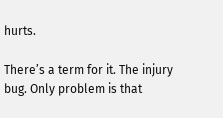hurts.

There’s a term for it. The injury bug. Only problem is that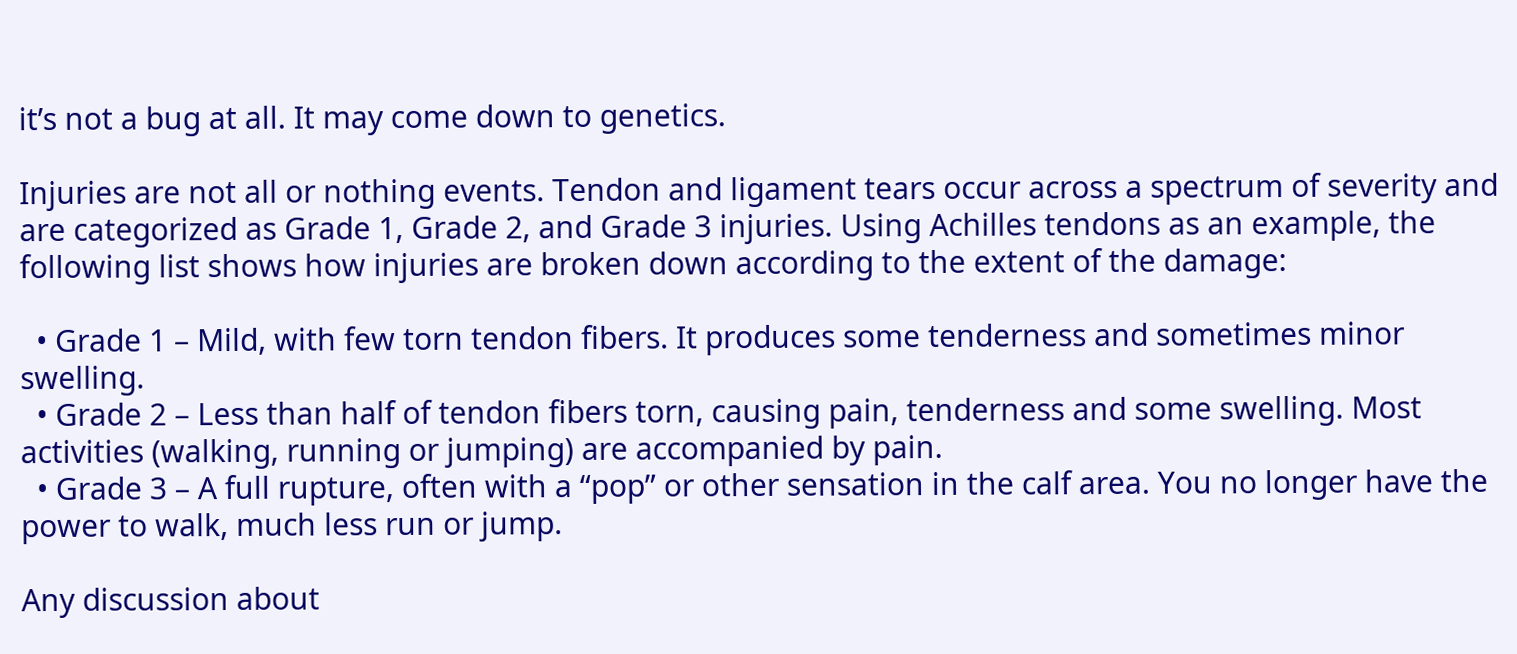it’s not a bug at all. It may come down to genetics.

Injuries are not all or nothing events. Tendon and ligament tears occur across a spectrum of severity and are categorized as Grade 1, Grade 2, and Grade 3 injuries. Using Achilles tendons as an example, the following list shows how injuries are broken down according to the extent of the damage:

  • Grade 1 – Mild, with few torn tendon fibers. It produces some tenderness and sometimes minor swelling.
  • Grade 2 – Less than half of tendon fibers torn, causing pain, tenderness and some swelling. Most activities (walking, running or jumping) are accompanied by pain.
  • Grade 3 – A full rupture, often with a “pop” or other sensation in the calf area. You no longer have the power to walk, much less run or jump.

Any discussion about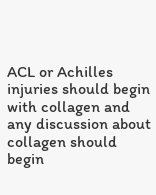ACL or Achilles injuries should begin with collagen and any discussion about collagen should begin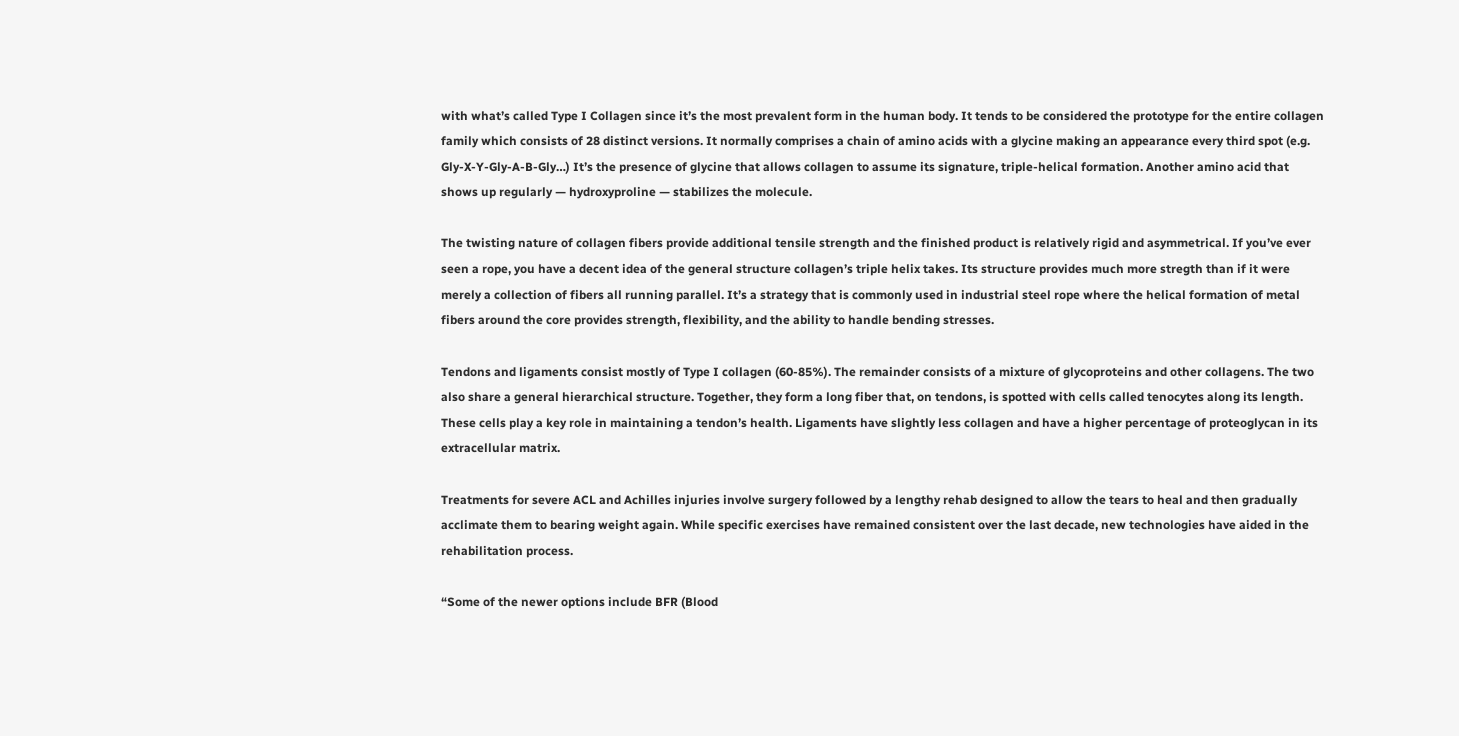with what’s called Type I Collagen since it’s the most prevalent form in the human body. It tends to be considered the prototype for the entire collagen family which consists of 28 distinct versions. It normally comprises a chain of amino acids with a glycine making an appearance every third spot (e.g. Gly-X-Y-Gly-A-B-Gly…) It’s the presence of glycine that allows collagen to assume its signature, triple-helical formation. Another amino acid that shows up regularly — hydroxyproline — stabilizes the molecule.

The twisting nature of collagen fibers provide additional tensile strength and the finished product is relatively rigid and asymmetrical. If you’ve ever seen a rope, you have a decent idea of the general structure collagen’s triple helix takes. Its structure provides much more stregth than if it were merely a collection of fibers all running parallel. It’s a strategy that is commonly used in industrial steel rope where the helical formation of metal fibers around the core provides strength, flexibility, and the ability to handle bending stresses.

Tendons and ligaments consist mostly of Type I collagen (60-85%). The remainder consists of a mixture of glycoproteins and other collagens. The two also share a general hierarchical structure. Together, they form a long fiber that, on tendons, is spotted with cells called tenocytes along its length. These cells play a key role in maintaining a tendon’s health. Ligaments have slightly less collagen and have a higher percentage of proteoglycan in its extracellular matrix.

Treatments for severe ACL and Achilles injuries involve surgery followed by a lengthy rehab designed to allow the tears to heal and then gradually acclimate them to bearing weight again. While specific exercises have remained consistent over the last decade, new technologies have aided in the rehabilitation process.

“Some of the newer options include BFR (Blood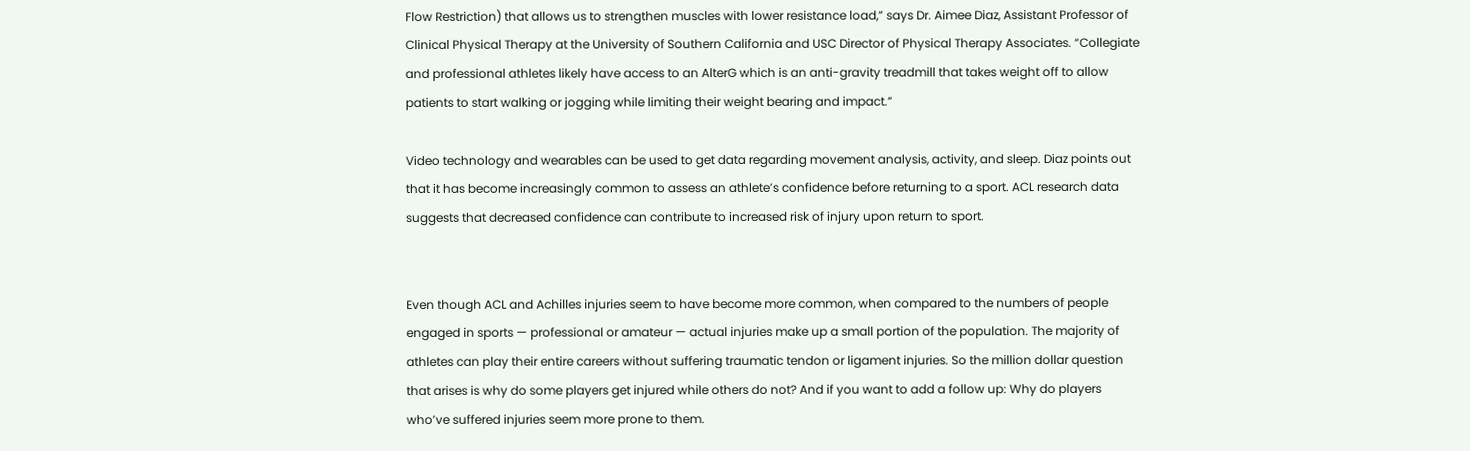Flow Restriction) that allows us to strengthen muscles with lower resistance load,” says Dr. Aimee Diaz, Assistant Professor of Clinical Physical Therapy at the University of Southern California and USC Director of Physical Therapy Associates. “Collegiate and professional athletes likely have access to an AlterG which is an anti-gravity treadmill that takes weight off to allow patients to start walking or jogging while limiting their weight bearing and impact.”

Video technology and wearables can be used to get data regarding movement analysis, activity, and sleep. Diaz points out that it has become increasingly common to assess an athlete’s confidence before returning to a sport. ACL research data suggests that decreased confidence can contribute to increased risk of injury upon return to sport.


Even though ACL and Achilles injuries seem to have become more common, when compared to the numbers of people engaged in sports — professional or amateur — actual injuries make up a small portion of the population. The majority of athletes can play their entire careers without suffering traumatic tendon or ligament injuries. So the million dollar question that arises is why do some players get injured while others do not? And if you want to add a follow up: Why do players who’ve suffered injuries seem more prone to them.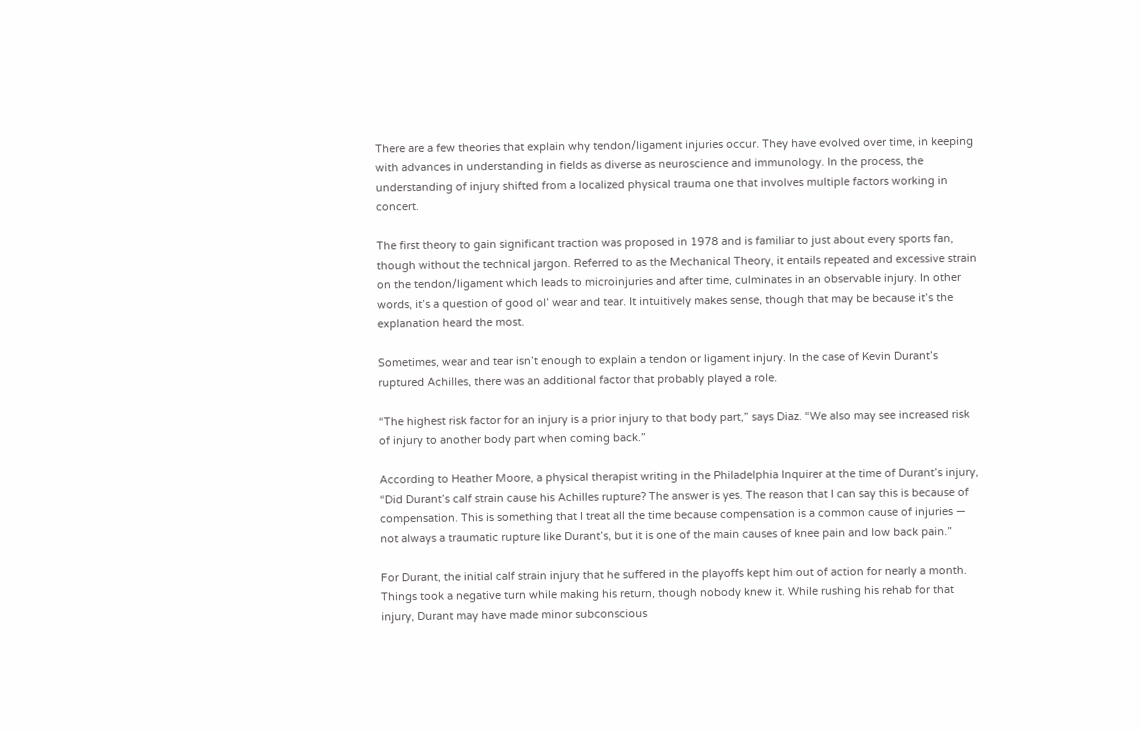There are a few theories that explain why tendon/ligament injuries occur. They have evolved over time, in keeping with advances in understanding in fields as diverse as neuroscience and immunology. In the process, the understanding of injury shifted from a localized physical trauma one that involves multiple factors working in concert.

The first theory to gain significant traction was proposed in 1978 and is familiar to just about every sports fan, though without the technical jargon. Referred to as the Mechanical Theory, it entails repeated and excessive strain on the tendon/ligament which leads to microinjuries and after time, culminates in an observable injury. In other words, it’s a question of good ol’ wear and tear. It intuitively makes sense, though that may be because it’s the explanation heard the most.

Sometimes, wear and tear isn’t enough to explain a tendon or ligament injury. In the case of Kevin Durant’s ruptured Achilles, there was an additional factor that probably played a role.

“The highest risk factor for an injury is a prior injury to that body part,” says Diaz. “We also may see increased risk of injury to another body part when coming back.”

According to Heather Moore, a physical therapist writing in the Philadelphia Inquirer at the time of Durant’s injury, “Did Durant’s calf strain cause his Achilles rupture? The answer is yes. The reason that I can say this is because of compensation. This is something that I treat all the time because compensation is a common cause of injuries — not always a traumatic rupture like Durant’s, but it is one of the main causes of knee pain and low back pain.”

For Durant, the initial calf strain injury that he suffered in the playoffs kept him out of action for nearly a month. Things took a negative turn while making his return, though nobody knew it. While rushing his rehab for that injury, Durant may have made minor subconscious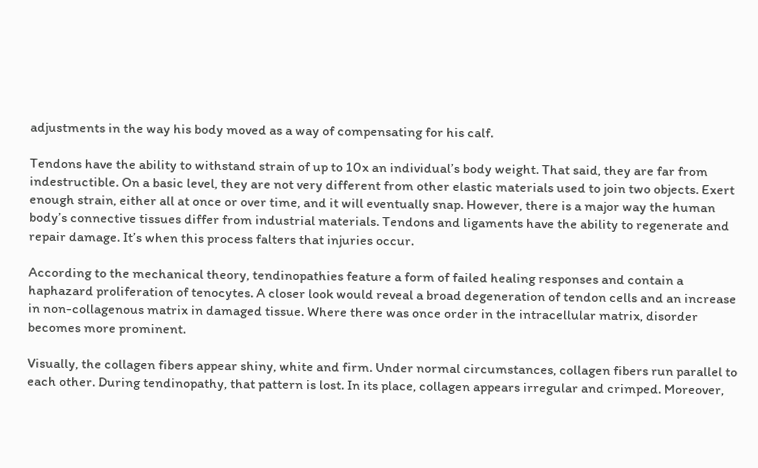adjustments in the way his body moved as a way of compensating for his calf.

Tendons have the ability to withstand strain of up to 10x an individual’s body weight. That said, they are far from indestructible. On a basic level, they are not very different from other elastic materials used to join two objects. Exert enough strain, either all at once or over time, and it will eventually snap. However, there is a major way the human body’s connective tissues differ from industrial materials. Tendons and ligaments have the ability to regenerate and repair damage. It’s when this process falters that injuries occur.

According to the mechanical theory, tendinopathies feature a form of failed healing responses and contain a haphazard proliferation of tenocytes. A closer look would reveal a broad degeneration of tendon cells and an increase in non-collagenous matrix in damaged tissue. Where there was once order in the intracellular matrix, disorder becomes more prominent.

Visually, the collagen fibers appear shiny, white and firm. Under normal circumstances, collagen fibers run parallel to each other. During tendinopathy, that pattern is lost. In its place, collagen appears irregular and crimped. Moreover,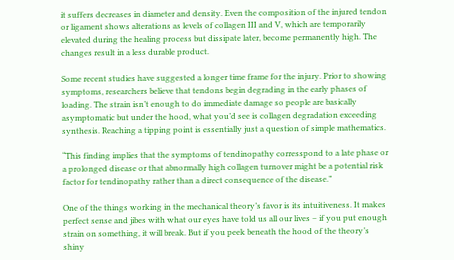it suffers decreases in diameter and density. Even the composition of the injured tendon or ligament shows alterations as levels of collagen III and V, which are temporarily elevated during the healing process but dissipate later, become permanently high. The changes result in a less durable product.

Some recent studies have suggested a longer time frame for the injury. Prior to showing symptoms, researchers believe that tendons begin degrading in the early phases of loading. The strain isn’t enough to do immediate damage so people are basically asymptomatic but under the hood, what you’d see is collagen degradation exceeding synthesis. Reaching a tipping point is essentially just a question of simple mathematics.

“This finding implies that the symptoms of tendinopathy corresspond to a late phase or a prolonged disease or that abnormally high collagen turnover might be a potential risk factor for tendinopathy rather than a direct consequence of the disease.”

One of the things working in the mechanical theory’s favor is its intuitiveness. It makes perfect sense and jibes with what our eyes have told us all our lives – if you put enough strain on something, it will break. But if you peek beneath the hood of the theory’s shiny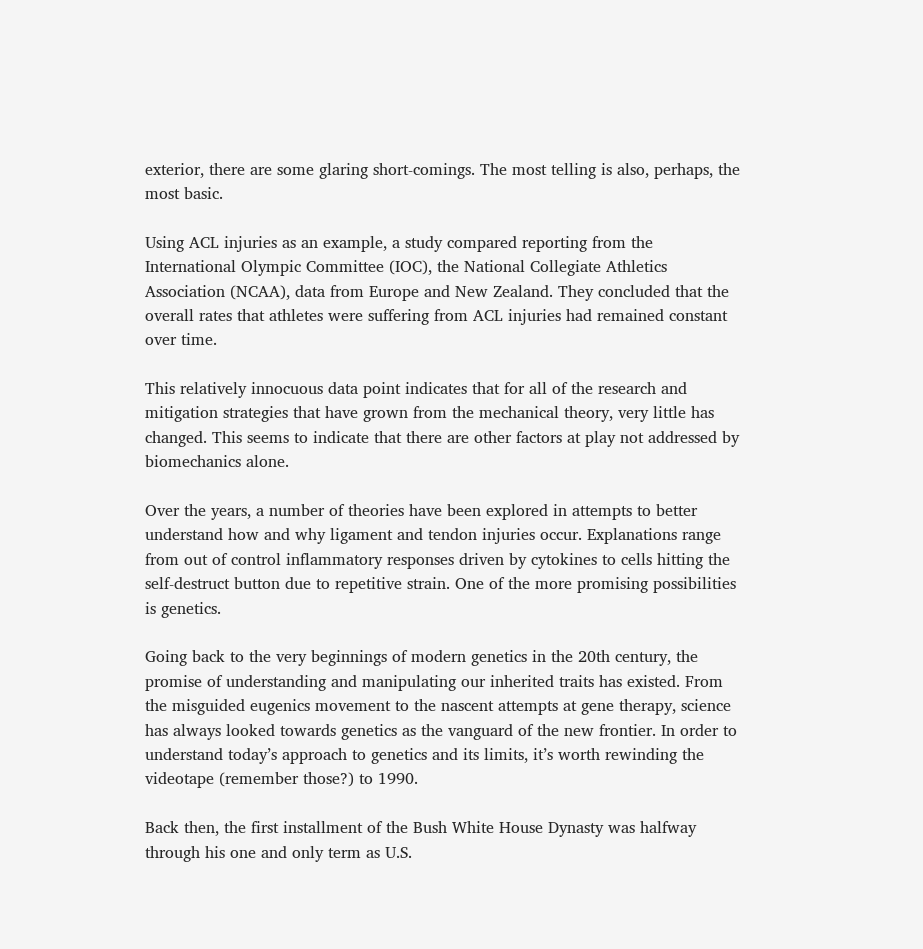exterior, there are some glaring short-comings. The most telling is also, perhaps, the most basic.

Using ACL injuries as an example, a study compared reporting from the International Olympic Committee (IOC), the National Collegiate Athletics Association (NCAA), data from Europe and New Zealand. They concluded that the overall rates that athletes were suffering from ACL injuries had remained constant over time.

This relatively innocuous data point indicates that for all of the research and mitigation strategies that have grown from the mechanical theory, very little has changed. This seems to indicate that there are other factors at play not addressed by biomechanics alone.

Over the years, a number of theories have been explored in attempts to better understand how and why ligament and tendon injuries occur. Explanations range from out of control inflammatory responses driven by cytokines to cells hitting the self-destruct button due to repetitive strain. One of the more promising possibilities is genetics.

Going back to the very beginnings of modern genetics in the 20th century, the promise of understanding and manipulating our inherited traits has existed. From the misguided eugenics movement to the nascent attempts at gene therapy, science has always looked towards genetics as the vanguard of the new frontier. In order to understand today’s approach to genetics and its limits, it’s worth rewinding the videotape (remember those?) to 1990.

Back then, the first installment of the Bush White House Dynasty was halfway through his one and only term as U.S.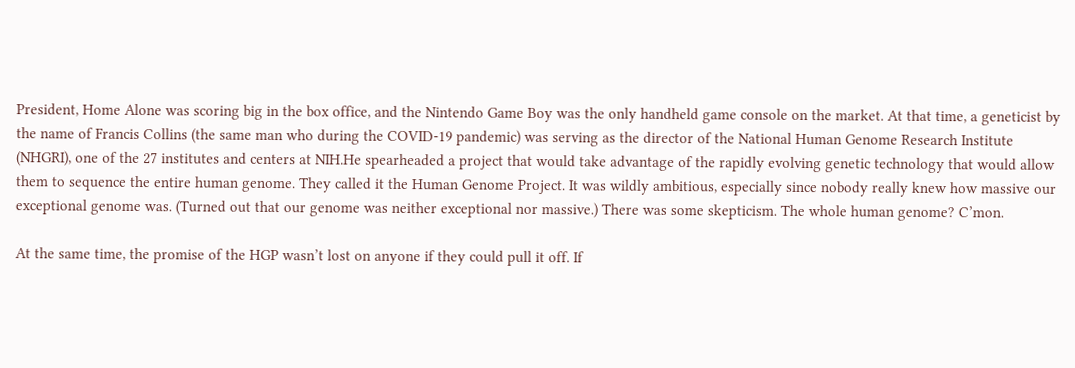President, Home Alone was scoring big in the box office, and the Nintendo Game Boy was the only handheld game console on the market. At that time, a geneticist by the name of Francis Collins (the same man who during the COVID-19 pandemic) was serving as the director of the National Human Genome Research Institute (NHGRI), one of the 27 institutes and centers at NIH.He spearheaded a project that would take advantage of the rapidly evolving genetic technology that would allow them to sequence the entire human genome. They called it the Human Genome Project. It was wildly ambitious, especially since nobody really knew how massive our exceptional genome was. (Turned out that our genome was neither exceptional nor massive.) There was some skepticism. The whole human genome? C’mon.

At the same time, the promise of the HGP wasn’t lost on anyone if they could pull it off. If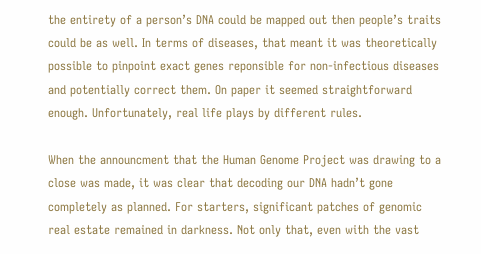the entirety of a person’s DNA could be mapped out then people’s traits could be as well. In terms of diseases, that meant it was theoretically possible to pinpoint exact genes reponsible for non-infectious diseases and potentially correct them. On paper it seemed straightforward enough. Unfortunately, real life plays by different rules.

When the announcment that the Human Genome Project was drawing to a close was made, it was clear that decoding our DNA hadn’t gone completely as planned. For starters, significant patches of genomic real estate remained in darkness. Not only that, even with the vast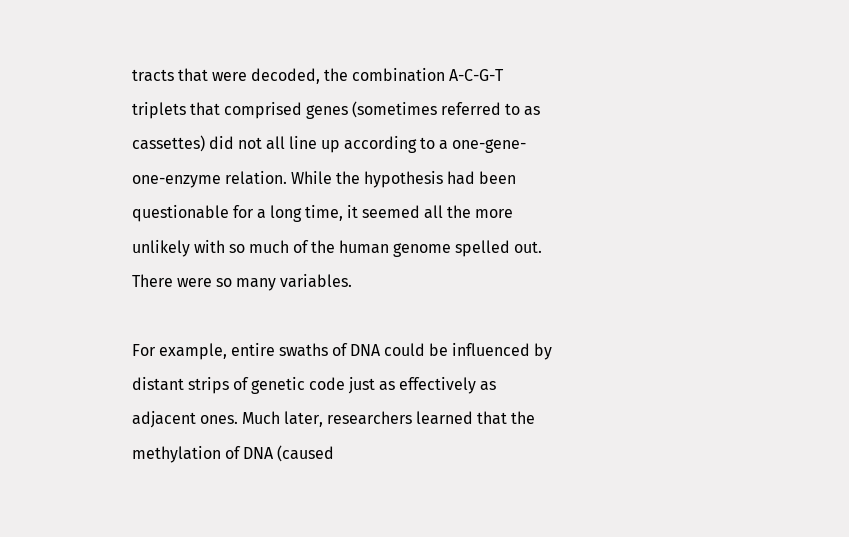tracts that were decoded, the combination A-C-G-T triplets that comprised genes (sometimes referred to as cassettes) did not all line up according to a one-gene-one-enzyme relation. While the hypothesis had been questionable for a long time, it seemed all the more unlikely with so much of the human genome spelled out. There were so many variables.

For example, entire swaths of DNA could be influenced by distant strips of genetic code just as effectively as adjacent ones. Much later, researchers learned that the methylation of DNA (caused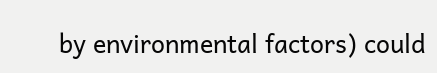by environmental factors) could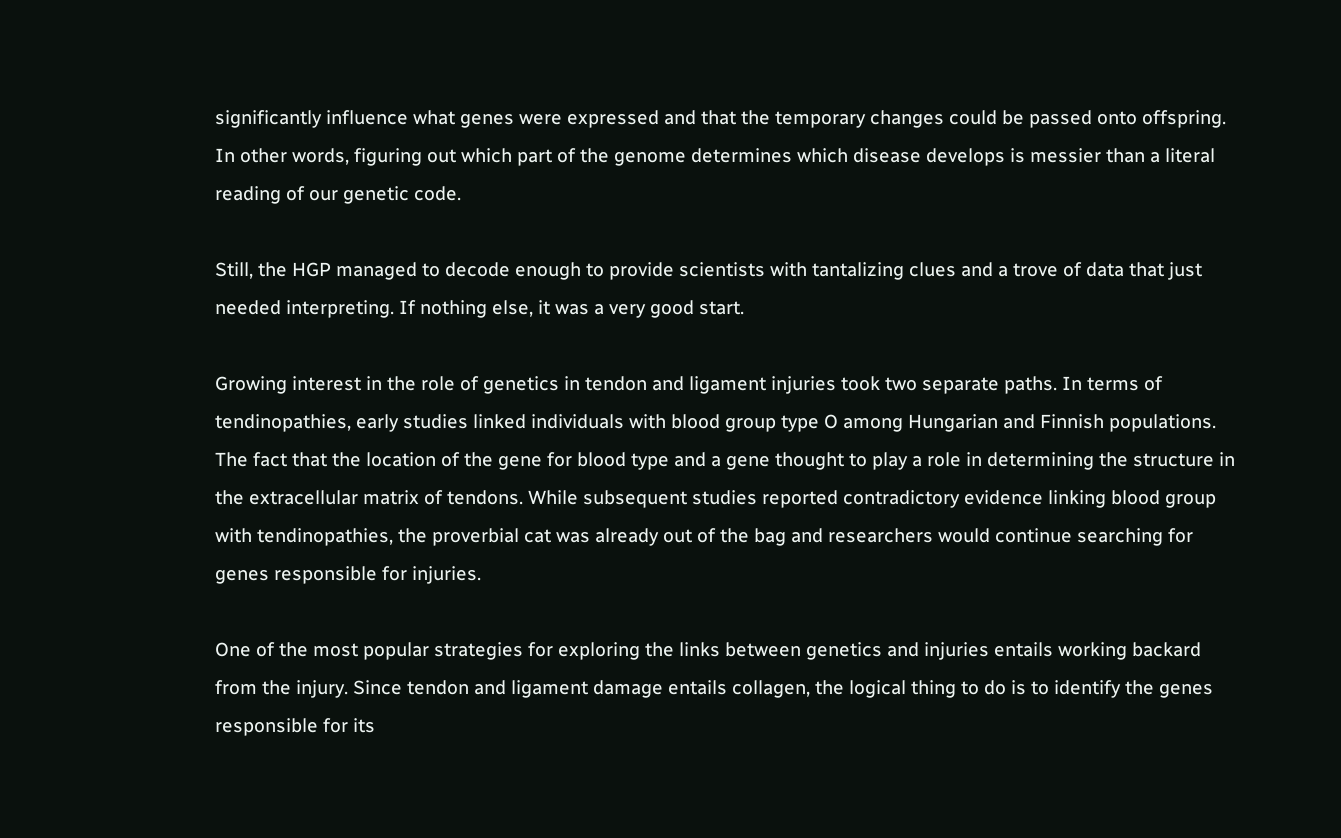significantly influence what genes were expressed and that the temporary changes could be passed onto offspring. In other words, figuring out which part of the genome determines which disease develops is messier than a literal reading of our genetic code.

Still, the HGP managed to decode enough to provide scientists with tantalizing clues and a trove of data that just needed interpreting. If nothing else, it was a very good start.

Growing interest in the role of genetics in tendon and ligament injuries took two separate paths. In terms of tendinopathies, early studies linked individuals with blood group type O among Hungarian and Finnish populations. The fact that the location of the gene for blood type and a gene thought to play a role in determining the structure in the extracellular matrix of tendons. While subsequent studies reported contradictory evidence linking blood group with tendinopathies, the proverbial cat was already out of the bag and researchers would continue searching for genes responsible for injuries.

One of the most popular strategies for exploring the links between genetics and injuries entails working backard from the injury. Since tendon and ligament damage entails collagen, the logical thing to do is to identify the genes responsible for its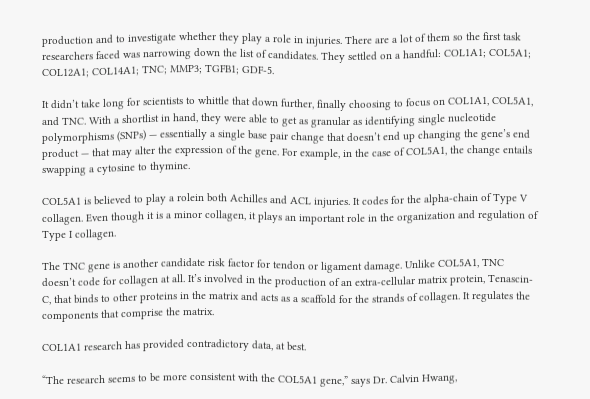production and to investigate whether they play a role in injuries. There are a lot of them so the first task researchers faced was narrowing down the list of candidates. They settled on a handful: COL1A1; COL5A1; COL12A1; COL14A1; TNC; MMP3; TGFB1; GDF-5.

It didn’t take long for scientists to whittle that down further, finally choosing to focus on COL1A1, COL5A1, and TNC. With a shortlist in hand, they were able to get as granular as identifying single nucleotide polymorphisms (SNPs) — essentially a single base pair change that doesn’t end up changing the gene’s end product — that may alter the expression of the gene. For example, in the case of COL5A1, the change entails swapping a cytosine to thymine.

COL5A1 is believed to play a rolein both Achilles and ACL injuries. It codes for the alpha-chain of Type V collagen. Even though it is a minor collagen, it plays an important role in the organization and regulation of Type I collagen.

The TNC gene is another candidate risk factor for tendon or ligament damage. Unlike COL5A1, TNC doesn’t code for collagen at all. It’s involved in the production of an extra-cellular matrix protein, Tenascin-C, that binds to other proteins in the matrix and acts as a scaffold for the strands of collagen. It regulates the components that comprise the matrix.

COL1A1 research has provided contradictory data, at best.

“The research seems to be more consistent with the COL5A1 gene,” says Dr. Calvin Hwang,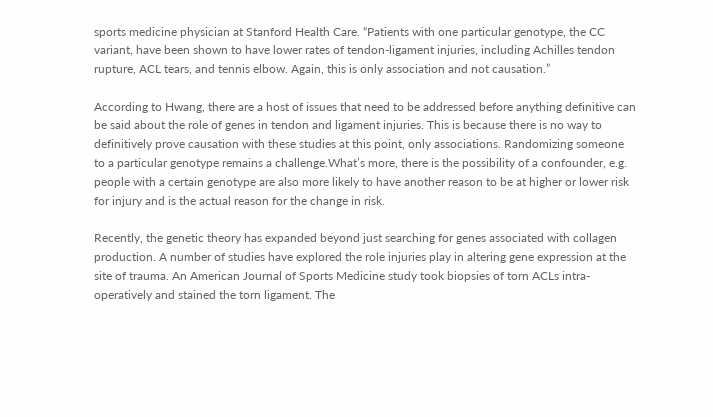sports medicine physician at Stanford Health Care. “Patients with one particular genotype, the CC variant, have been shown to have lower rates of tendon-ligament injuries, including Achilles tendon rupture, ACL tears, and tennis elbow. Again, this is only association and not causation.”

According to Hwang, there are a host of issues that need to be addressed before anything definitive can be said about the role of genes in tendon and ligament injuries. This is because there is no way to definitively prove causation with these studies at this point, only associations. Randomizing someone to a particular genotype remains a challenge.What’s more, there is the possibility of a confounder, e.g. people with a certain genotype are also more likely to have another reason to be at higher or lower risk for injury and is the actual reason for the change in risk.

Recently, the genetic theory has expanded beyond just searching for genes associated with collagen production. A number of studies have explored the role injuries play in altering gene expression at the site of trauma. An American Journal of Sports Medicine study took biopsies of torn ACLs intra-operatively and stained the torn ligament. The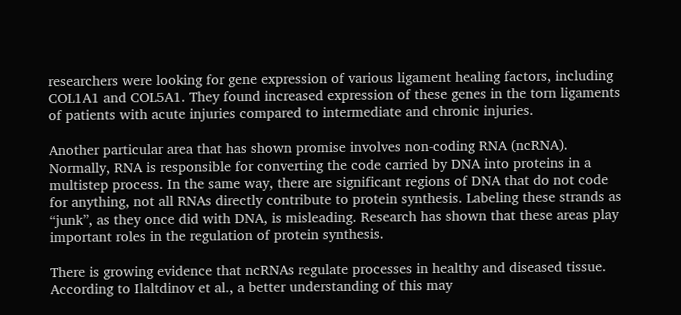researchers were looking for gene expression of various ligament healing factors, including COL1A1 and COL5A1. They found increased expression of these genes in the torn ligaments of patients with acute injuries compared to intermediate and chronic injuries.

Another particular area that has shown promise involves non-coding RNA (ncRNA). Normally, RNA is responsible for converting the code carried by DNA into proteins in a multistep process. In the same way, there are significant regions of DNA that do not code for anything, not all RNAs directly contribute to protein synthesis. Labeling these strands as “junk”, as they once did with DNA, is misleading. Research has shown that these areas play important roles in the regulation of protein synthesis.

There is growing evidence that ncRNAs regulate processes in healthy and diseased tissue. According to Ilaltdinov et al., a better understanding of this may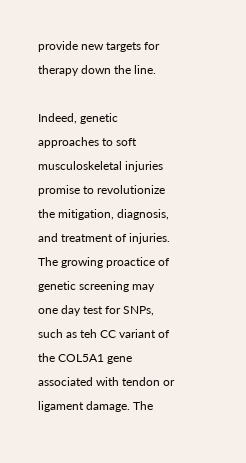provide new targets for therapy down the line.

Indeed, genetic approaches to soft musculoskeletal injuries promise to revolutionize the mitigation, diagnosis, and treatment of injuries. The growing proactice of genetic screening may one day test for SNPs, such as teh CC variant of the COL5A1 gene associated with tendon or ligament damage. The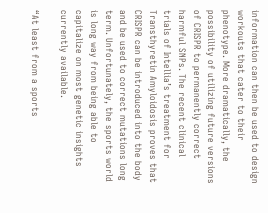information can then be used to design workouts that cater to their phenotype. More dramatically, the possibility of utilizing future versions of CRISPR to permanently correct harmful SNPs. The recent clinical trials of Intellia’s treatment for Transthyretin Amyloidosis proves that CRISPR can be introduced into the body and be used to correct mutations long term. Unfortunately, the sports world is long way from being able to capitalize on most genetic insights currently available.

“At least from a sports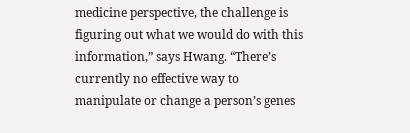medicine perspective, the challenge is figuring out what we would do with this information,” says Hwang. “There’s currently no effective way to manipulate or change a person’s genes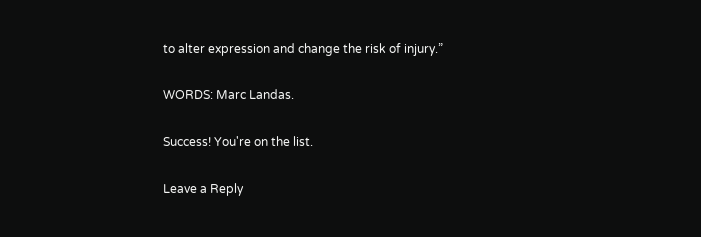to alter expression and change the risk of injury.”

WORDS: Marc Landas.

Success! You're on the list.

Leave a Reply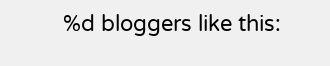%d bloggers like this: